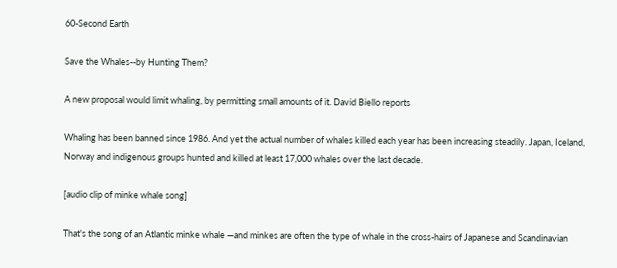60-Second Earth

Save the Whales--by Hunting Them?

A new proposal would limit whaling, by permitting small amounts of it. David Biello reports

Whaling has been banned since 1986. And yet the actual number of whales killed each year has been increasing steadily. Japan, Iceland, Norway and indigenous groups hunted and killed at least 17,000 whales over the last decade.

[audio clip of minke whale song]

That's the song of an Atlantic minke whale —and minkes are often the type of whale in the cross-hairs of Japanese and Scandinavian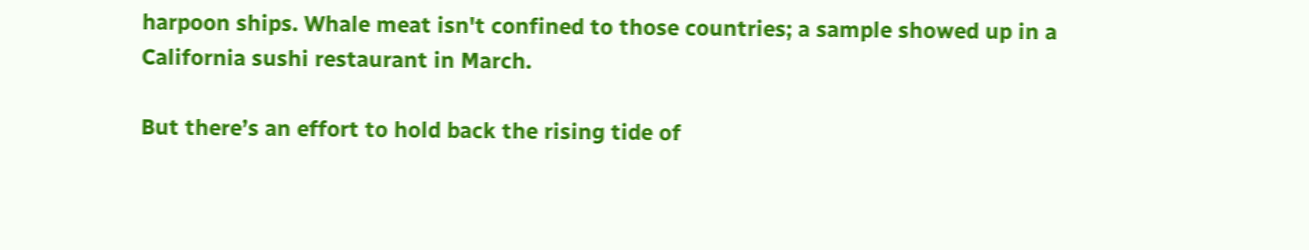harpoon ships. Whale meat isn't confined to those countries; a sample showed up in a California sushi restaurant in March.

But there’s an effort to hold back the rising tide of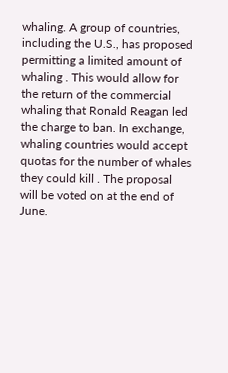whaling. A group of countries, including the U.S., has proposed permitting a limited amount of whaling . This would allow for the return of the commercial whaling that Ronald Reagan led the charge to ban. In exchange, whaling countries would accept quotas for the number of whales they could kill . The proposal will be voted on at the end of June.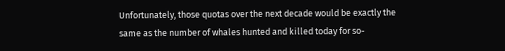Unfortunately, those quotas over the next decade would be exactly the same as the number of whales hunted and killed today for so-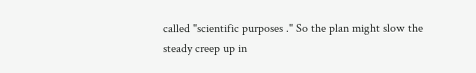called "scientific purposes ." So the plan might slow the steady creep up in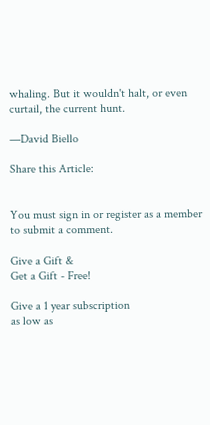whaling. But it wouldn't halt, or even curtail, the current hunt.

—David Biello

Share this Article:


You must sign in or register as a member to submit a comment.

Give a Gift &
Get a Gift - Free!

Give a 1 year subscription
as low as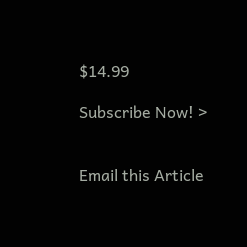$14.99

Subscribe Now! >


Email this Article